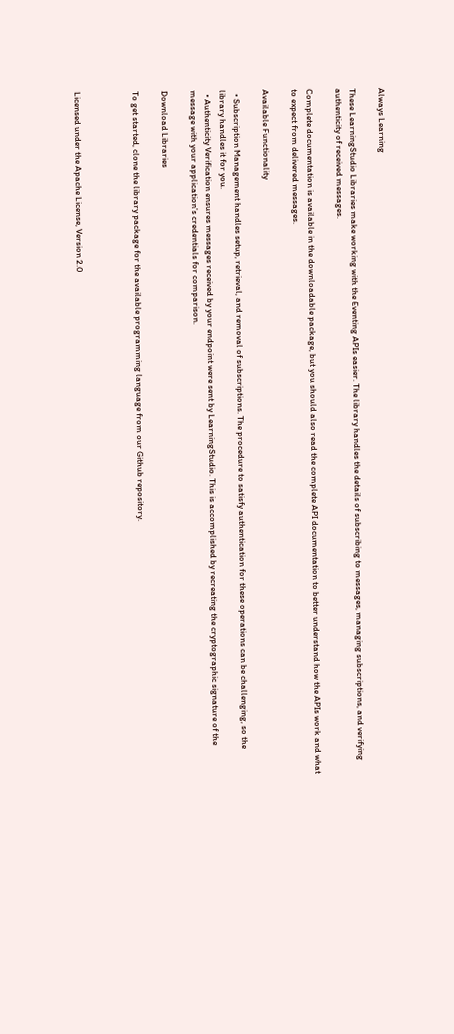Always Learning

These LearningStudio Libraries make working with the Eventing APIs easier. The library handles the details of subscribing to messages, managing subscriptions, and verifying authenticity of received messages.

Complete documentation is available in the downloadable package, but you should also read the complete API documentation to better understand how the APIs work and what to expect from delivered messages.

Available Functionality

  • Subscription Management handles setup, retrieval, and removal of subscriptions. The procedure to satisfy authentication for these operations can be challenging, so the library handles it for you.
  • Authenticity Verification ensures messages received by your endpoint were sent by LearningStudio. This is accomplished by recreating the cryptographic signature of the message with your application's credentials for comparison.

Download Libraries

To get started, clone the library package for the available programming language from our Github repository.



Licensed under the Apache License, Version 2.0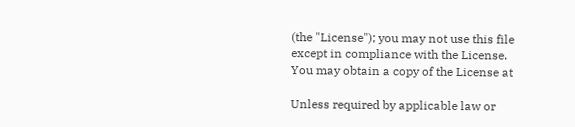(the "License"); you may not use this file except in compliance with the License. You may obtain a copy of the License at

Unless required by applicable law or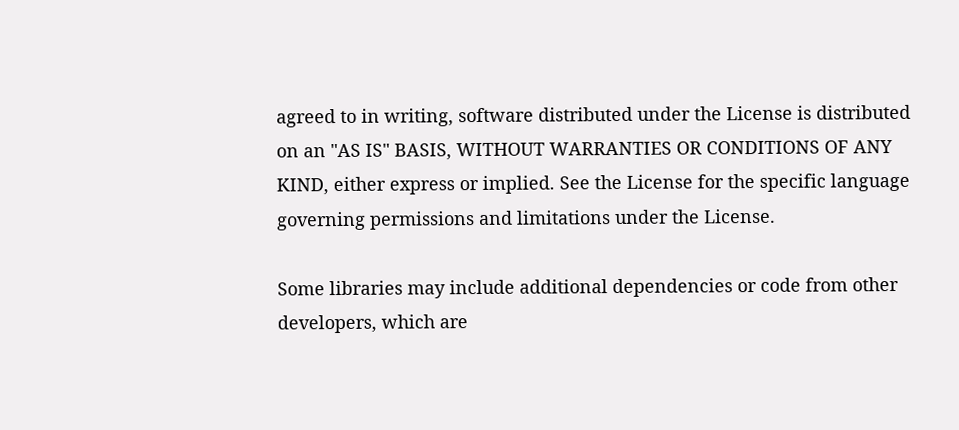agreed to in writing, software distributed under the License is distributed on an "AS IS" BASIS, WITHOUT WARRANTIES OR CONDITIONS OF ANY KIND, either express or implied. See the License for the specific language governing permissions and limitations under the License.

Some libraries may include additional dependencies or code from other developers, which are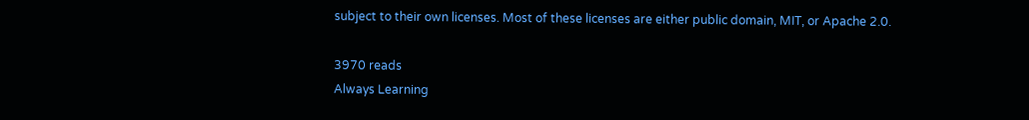subject to their own licenses. Most of these licenses are either public domain, MIT, or Apache 2.0.

3970 reads
Always Learning